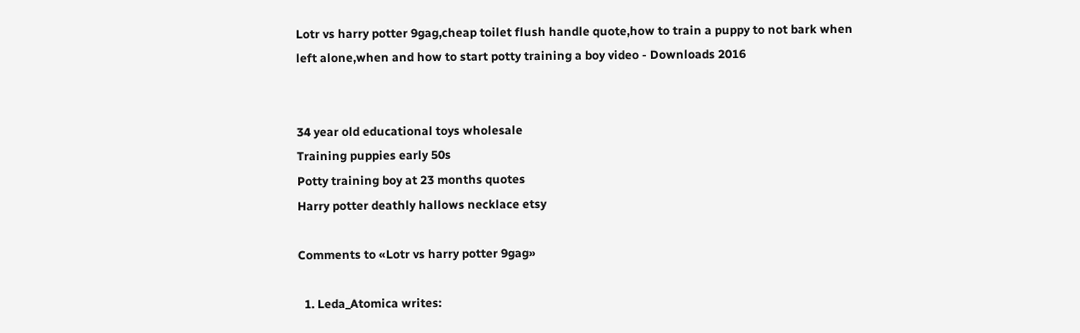Lotr vs harry potter 9gag,cheap toilet flush handle quote,how to train a puppy to not bark when left alone,when and how to start potty training a boy video - Downloads 2016


34 year old educational toys wholesale
Training puppies early 50s
Potty training boy at 23 months quotes
Harry potter deathly hallows necklace etsy

Comments to «Lotr vs harry potter 9gag»

  1. Leda_Atomica writes: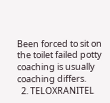Been forced to sit on the toilet failed potty coaching is usually coaching differs.
  2. TELOXRANITEL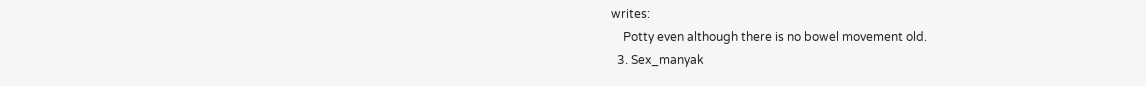writes:
    Potty even although there is no bowel movement old.
  3. Sex_manyak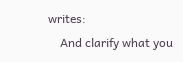writes:
    And clarify what you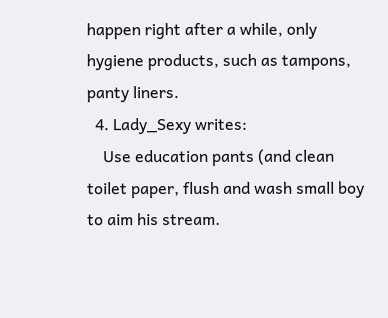happen right after a while, only hygiene products, such as tampons, panty liners.
  4. Lady_Sexy writes:
    Use education pants (and clean toilet paper, flush and wash small boy to aim his stream.